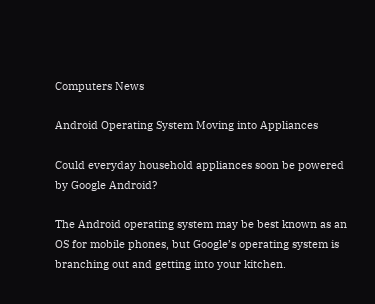Computers News

Android Operating System Moving into Appliances

Could everyday household appliances soon be powered by Google Android?

The Android operating system may be best known as an OS for mobile phones, but Google’s operating system is branching out and getting into your kitchen.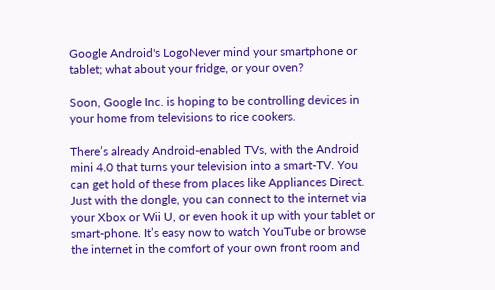Google Android's LogoNever mind your smartphone or tablet; what about your fridge, or your oven?

Soon, Google Inc. is hoping to be controlling devices in your home from televisions to rice cookers.

There’s already Android-enabled TVs, with the Android mini 4.0 that turns your television into a smart-TV. You can get hold of these from places like Appliances Direct. Just with the dongle, you can connect to the internet via your Xbox or Wii U, or even hook it up with your tablet or smart-phone. It’s easy now to watch YouTube or browse the internet in the comfort of your own front room and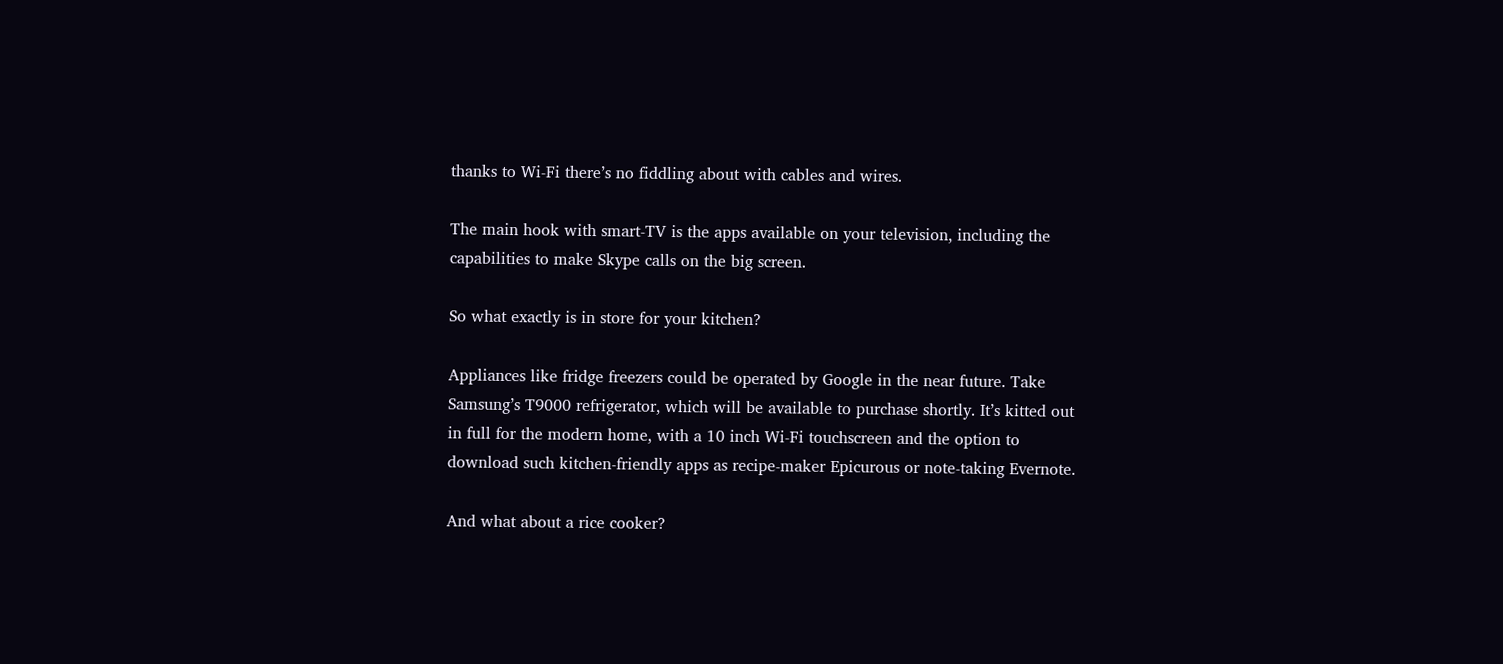thanks to Wi-Fi there’s no fiddling about with cables and wires.

The main hook with smart-TV is the apps available on your television, including the capabilities to make Skype calls on the big screen.

So what exactly is in store for your kitchen?

Appliances like fridge freezers could be operated by Google in the near future. Take Samsung’s T9000 refrigerator, which will be available to purchase shortly. It’s kitted out in full for the modern home, with a 10 inch Wi-Fi touchscreen and the option to download such kitchen-friendly apps as recipe-maker Epicurous or note-taking Evernote.

And what about a rice cooker?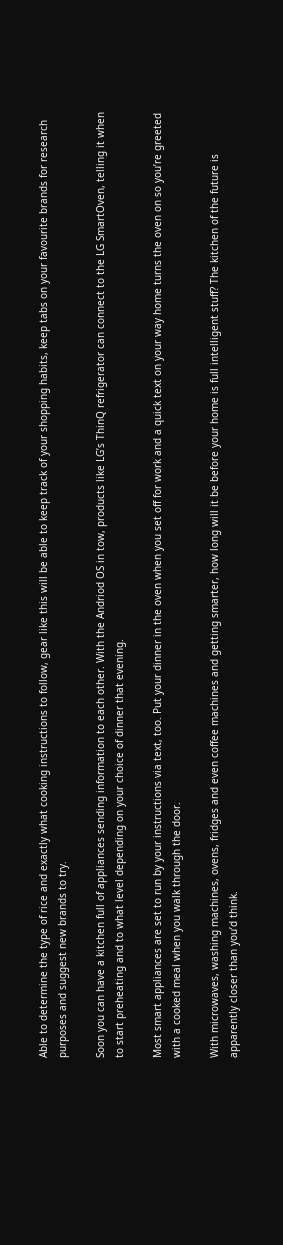Able to determine the type of rice and exactly what cooking instructions to follow, gear like this will be able to keep track of your shopping habits, keep tabs on your favourite brands for research purposes and suggest new brands to try.

Soon you can have a kitchen full of appliances sending information to each other. With the Andriod OS in tow, products like LG’s ThinQ refrigerator can connect to the LG SmartOven, telling it when to start preheating and to what level depending on your choice of dinner that evening.

Most smart appliances are set to run by your instructions via text, too. Put your dinner in the oven when you set off for work and a quick text on your way home turns the oven on so you’re greeted with a cooked meal when you walk through the door.

With microwaves, washing machines, ovens, fridges and even coffee machines and getting smarter, how long will it be before your home is full intelligent stuff? The kitchen of the future is apparently closer than you’d think.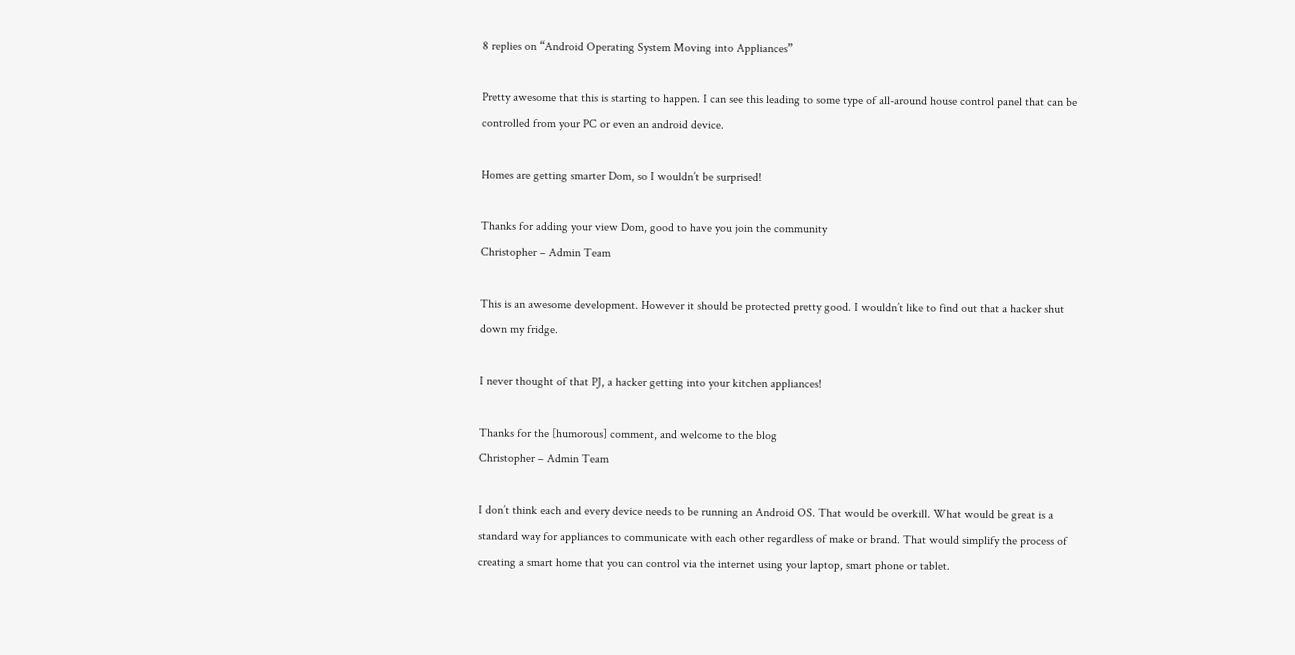8 replies on “Android Operating System Moving into Appliances”

Pretty awesome that this is starting to happen. I can see this leading to some type of all-around house control panel that can be controlled from your PC or even an android device.

Homes are getting smarter Dom, so I wouldn’t be surprised!

Thanks for adding your view Dom, good to have you join the community
Christopher – Admin Team

This is an awesome development. However it should be protected pretty good. I wouldn’t like to find out that a hacker shut down my fridge.

I never thought of that PJ, a hacker getting into your kitchen appliances!

Thanks for the [humorous] comment, and welcome to the blog
Christopher – Admin Team

I don’t think each and every device needs to be running an Android OS. That would be overkill. What would be great is a standard way for appliances to communicate with each other regardless of make or brand. That would simplify the process of creating a smart home that you can control via the internet using your laptop, smart phone or tablet.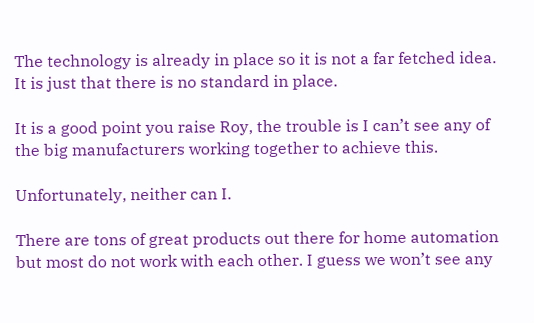The technology is already in place so it is not a far fetched idea. It is just that there is no standard in place.

It is a good point you raise Roy, the trouble is I can’t see any of the big manufacturers working together to achieve this.

Unfortunately, neither can I.

There are tons of great products out there for home automation but most do not work with each other. I guess we won’t see any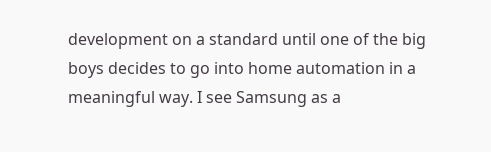development on a standard until one of the big boys decides to go into home automation in a meaningful way. I see Samsung as a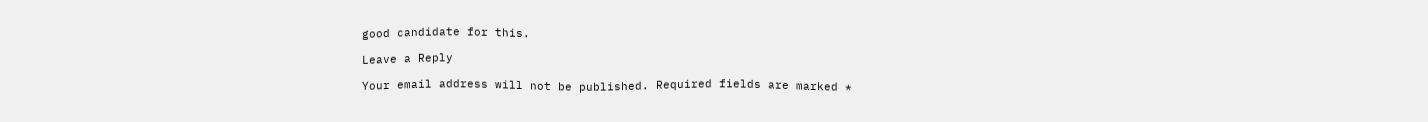good candidate for this.

Leave a Reply

Your email address will not be published. Required fields are marked *